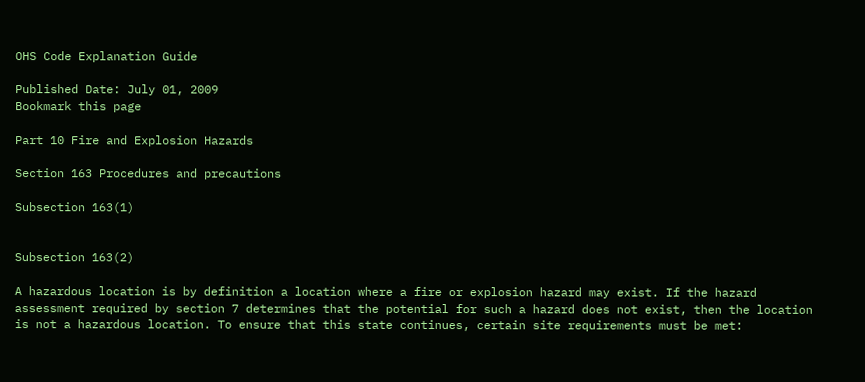OHS Code Explanation Guide

Published Date: July 01, 2009
Bookmark this page

Part 10 Fire and Explosion Hazards

Section 163 Procedures and precautions

Subsection 163(1)


Subsection 163(2)

A hazardous location is by definition a location where a fire or explosion hazard may exist. If the hazard assessment required by section 7 determines that the potential for such a hazard does not exist, then the location is not a hazardous location. To ensure that this state continues, certain site requirements must be met: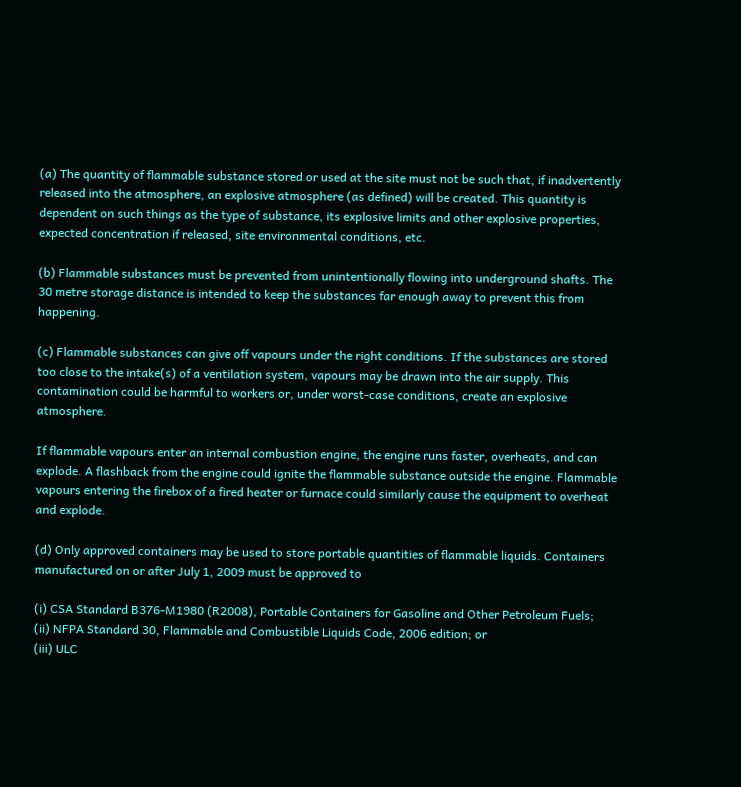(a) The quantity of flammable substance stored or used at the site must not be such that, if inadvertently released into the atmosphere, an explosive atmosphere (as defined) will be created. This quantity is dependent on such things as the type of substance, its explosive limits and other explosive properties, expected concentration if released, site environmental conditions, etc.

(b) Flammable substances must be prevented from unintentionally flowing into underground shafts. The 30 metre storage distance is intended to keep the substances far enough away to prevent this from happening.

(c) Flammable substances can give off vapours under the right conditions. If the substances are stored too close to the intake(s) of a ventilation system, vapours may be drawn into the air supply. This contamination could be harmful to workers or, under worst-case conditions, create an explosive atmosphere.

If flammable vapours enter an internal combustion engine, the engine runs faster, overheats, and can explode. A flashback from the engine could ignite the flammable substance outside the engine. Flammable vapours entering the firebox of a fired heater or furnace could similarly cause the equipment to overheat and explode.

(d) Only approved containers may be used to store portable quantities of flammable liquids. Containers manufactured on or after July 1, 2009 must be approved to

(i) CSA Standard B376-M1980 (R2008), Portable Containers for Gasoline and Other Petroleum Fuels;
(ii) NFPA Standard 30, Flammable and Combustible Liquids Code, 2006 edition; or
(iii) ULC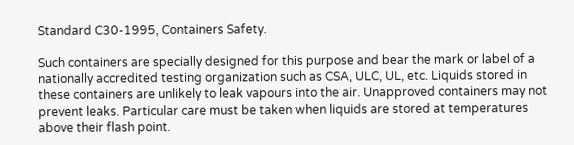Standard C30-1995, Containers Safety.

Such containers are specially designed for this purpose and bear the mark or label of a nationally accredited testing organization such as CSA, ULC, UL, etc. Liquids stored in these containers are unlikely to leak vapours into the air. Unapproved containers may not prevent leaks. Particular care must be taken when liquids are stored at temperatures above their flash point.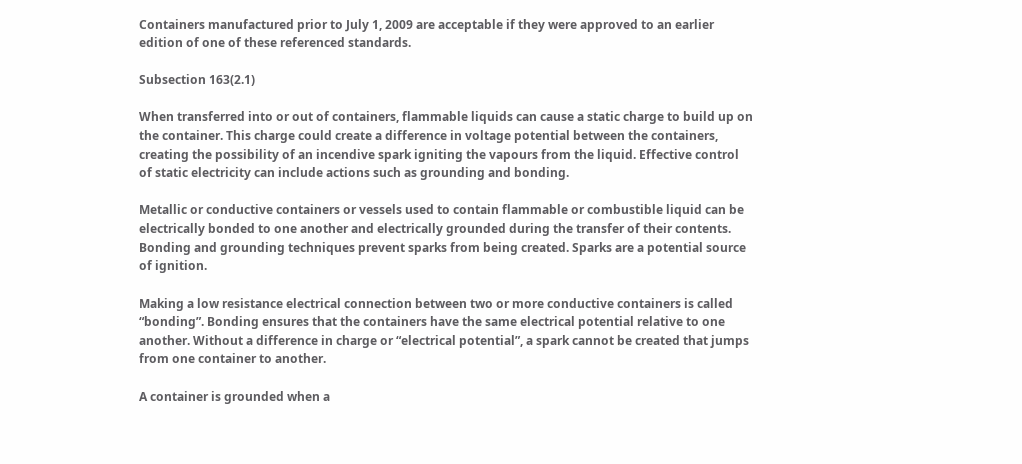Containers manufactured prior to July 1, 2009 are acceptable if they were approved to an earlier edition of one of these referenced standards.

Subsection 163(2.1)

When transferred into or out of containers, flammable liquids can cause a static charge to build up on the container. This charge could create a difference in voltage potential between the containers, creating the possibility of an incendive spark igniting the vapours from the liquid. Effective control of static electricity can include actions such as grounding and bonding.

Metallic or conductive containers or vessels used to contain flammable or combustible liquid can be electrically bonded to one another and electrically grounded during the transfer of their contents. Bonding and grounding techniques prevent sparks from being created. Sparks are a potential source of ignition.

Making a low resistance electrical connection between two or more conductive containers is called “bonding”. Bonding ensures that the containers have the same electrical potential relative to one another. Without a difference in charge or “electrical potential”, a spark cannot be created that jumps from one container to another.

A container is grounded when a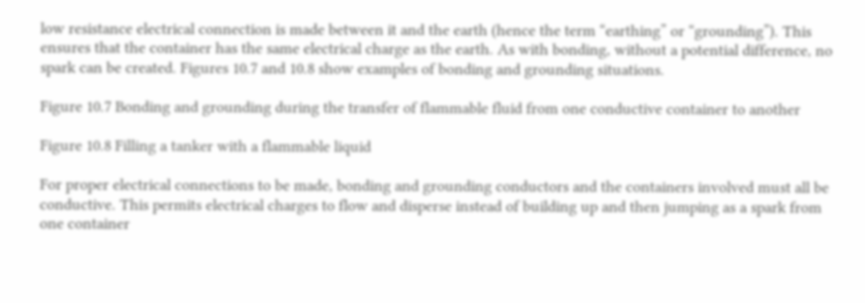low resistance electrical connection is made between it and the earth (hence the term “earthing” or “grounding”). This ensures that the container has the same electrical charge as the earth. As with bonding, without a potential difference, no spark can be created. Figures 10.7 and 10.8 show examples of bonding and grounding situations.

Figure 10.7 Bonding and grounding during the transfer of flammable fluid from one conductive container to another

Figure 10.8 Filling a tanker with a flammable liquid

For proper electrical connections to be made, bonding and grounding conductors and the containers involved must all be conductive. This permits electrical charges to flow and disperse instead of building up and then jumping as a spark from one container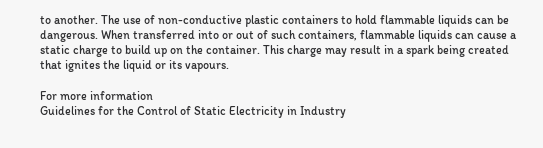to another. The use of non-conductive plastic containers to hold flammable liquids can be dangerous. When transferred into or out of such containers, flammable liquids can cause a static charge to build up on the container. This charge may result in a spark being created that ignites the liquid or its vapours.

For more information
Guidelines for the Control of Static Electricity in Industry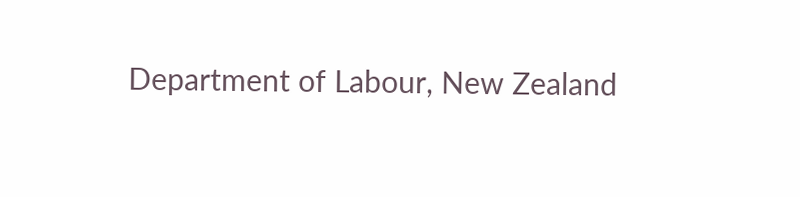Department of Labour, New Zealand